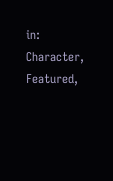in: Character, Featured,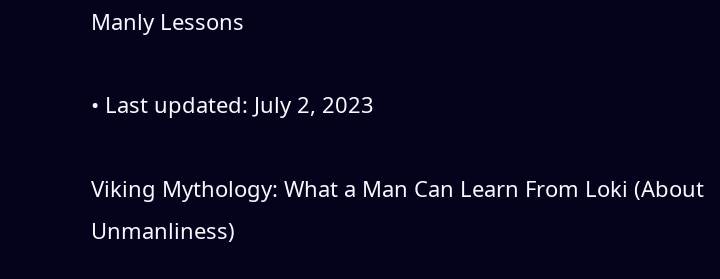Manly Lessons

• Last updated: July 2, 2023

Viking Mythology: What a Man Can Learn From Loki (About Unmanliness)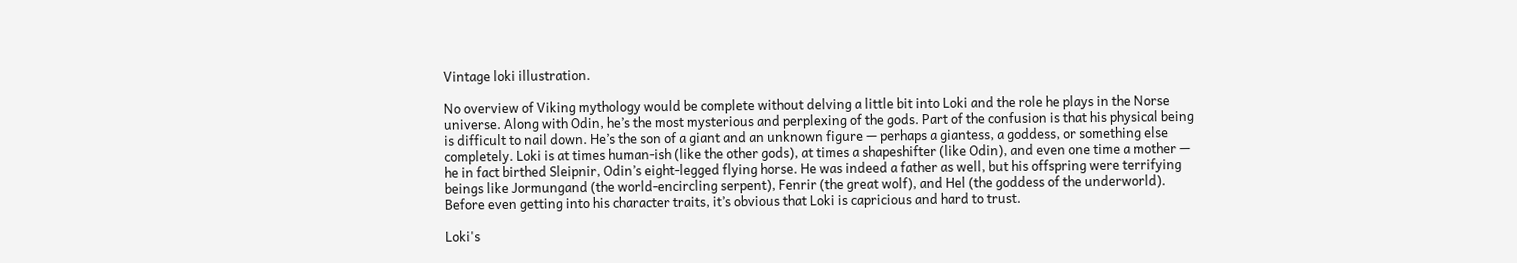Vintage loki illustration.

No overview of Viking mythology would be complete without delving a little bit into Loki and the role he plays in the Norse universe. Along with Odin, he’s the most mysterious and perplexing of the gods. Part of the confusion is that his physical being is difficult to nail down. He’s the son of a giant and an unknown figure — perhaps a giantess, a goddess, or something else completely. Loki is at times human-ish (like the other gods), at times a shapeshifter (like Odin), and even one time a mother — he in fact birthed Sleipnir, Odin’s eight-legged flying horse. He was indeed a father as well, but his offspring were terrifying beings like Jormungand (the world-encircling serpent), Fenrir (the great wolf), and Hel (the goddess of the underworld). Before even getting into his character traits, it’s obvious that Loki is capricious and hard to trust.

Loki's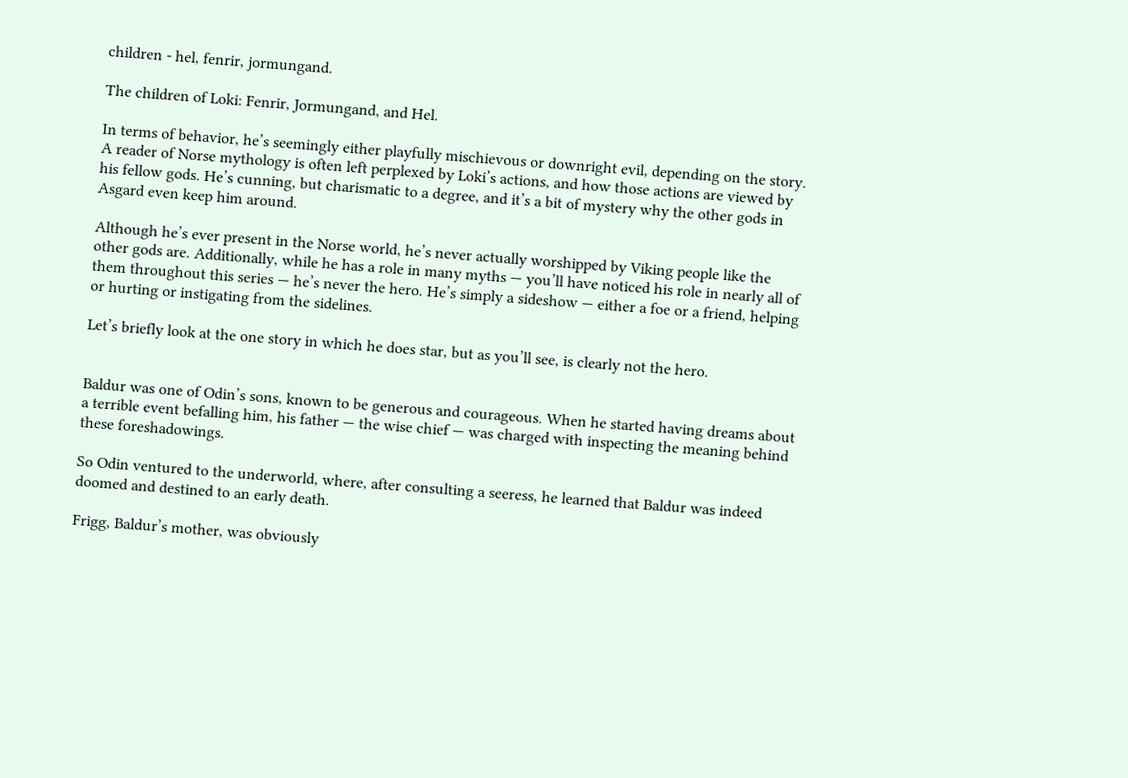children - hel, fenrir, jormungand.

The children of Loki: Fenrir, Jormungand, and Hel.

In terms of behavior, he’s seemingly either playfully mischievous or downright evil, depending on the story. A reader of Norse mythology is often left perplexed by Loki’s actions, and how those actions are viewed by his fellow gods. He’s cunning, but charismatic to a degree, and it’s a bit of mystery why the other gods in Asgard even keep him around.

Although he’s ever present in the Norse world, he’s never actually worshipped by Viking people like the other gods are. Additionally, while he has a role in many myths — you’ll have noticed his role in nearly all of them throughout this series — he’s never the hero. He’s simply a sideshow — either a foe or a friend, helping or hurting or instigating from the sidelines.

Let’s briefly look at the one story in which he does star, but as you’ll see, is clearly not the hero.


Baldur was one of Odin’s sons, known to be generous and courageous. When he started having dreams about a terrible event befalling him, his father — the wise chief — was charged with inspecting the meaning behind these foreshadowings.

So Odin ventured to the underworld, where, after consulting a seeress, he learned that Baldur was indeed doomed and destined to an early death.

Frigg, Baldur’s mother, was obviously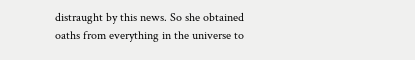distraught by this news. So she obtained oaths from everything in the universe to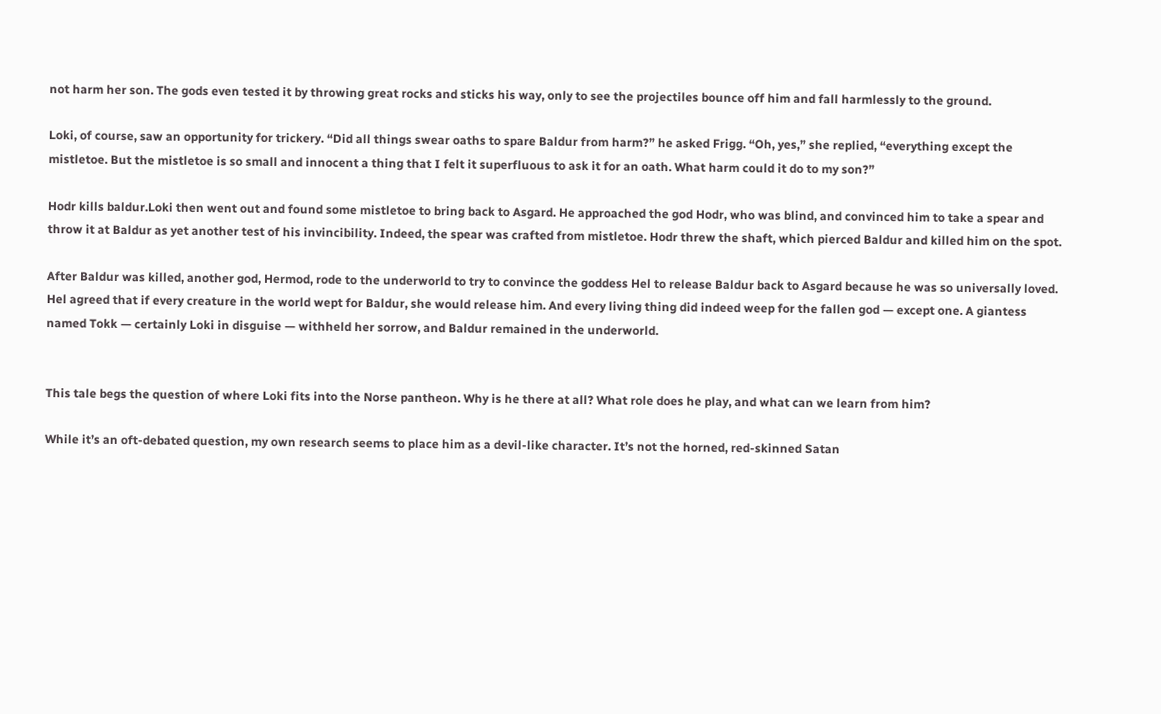not harm her son. The gods even tested it by throwing great rocks and sticks his way, only to see the projectiles bounce off him and fall harmlessly to the ground.

Loki, of course, saw an opportunity for trickery. “Did all things swear oaths to spare Baldur from harm?” he asked Frigg. “Oh, yes,” she replied, “everything except the mistletoe. But the mistletoe is so small and innocent a thing that I felt it superfluous to ask it for an oath. What harm could it do to my son?”

Hodr kills baldur.Loki then went out and found some mistletoe to bring back to Asgard. He approached the god Hodr, who was blind, and convinced him to take a spear and throw it at Baldur as yet another test of his invincibility. Indeed, the spear was crafted from mistletoe. Hodr threw the shaft, which pierced Baldur and killed him on the spot.

After Baldur was killed, another god, Hermod, rode to the underworld to try to convince the goddess Hel to release Baldur back to Asgard because he was so universally loved. Hel agreed that if every creature in the world wept for Baldur, she would release him. And every living thing did indeed weep for the fallen god — except one. A giantess named Tokk — certainly Loki in disguise — withheld her sorrow, and Baldur remained in the underworld.


This tale begs the question of where Loki fits into the Norse pantheon. Why is he there at all? What role does he play, and what can we learn from him?

While it’s an oft-debated question, my own research seems to place him as a devil-like character. It’s not the horned, red-skinned Satan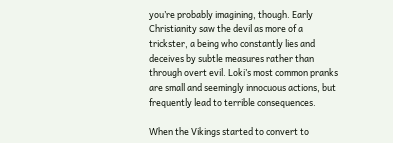you’re probably imagining, though. Early Christianity saw the devil as more of a trickster, a being who constantly lies and deceives by subtle measures rather than through overt evil. Loki’s most common pranks are small and seemingly innocuous actions, but frequently lead to terrible consequences.

When the Vikings started to convert to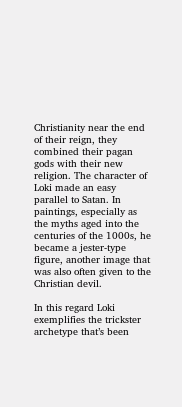Christianity near the end of their reign, they combined their pagan gods with their new religion. The character of Loki made an easy parallel to Satan. In paintings, especially as the myths aged into the centuries of the 1000s, he became a jester-type figure, another image that was also often given to the Christian devil.

In this regard Loki exemplifies the trickster archetype that’s been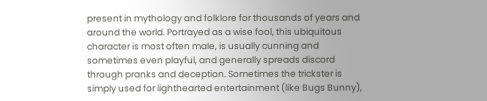present in mythology and folklore for thousands of years and around the world. Portrayed as a wise fool, this ubiquitous character is most often male, is usually cunning and sometimes even playful, and generally spreads discord through pranks and deception. Sometimes the trickster is simply used for lighthearted entertainment (like Bugs Bunny),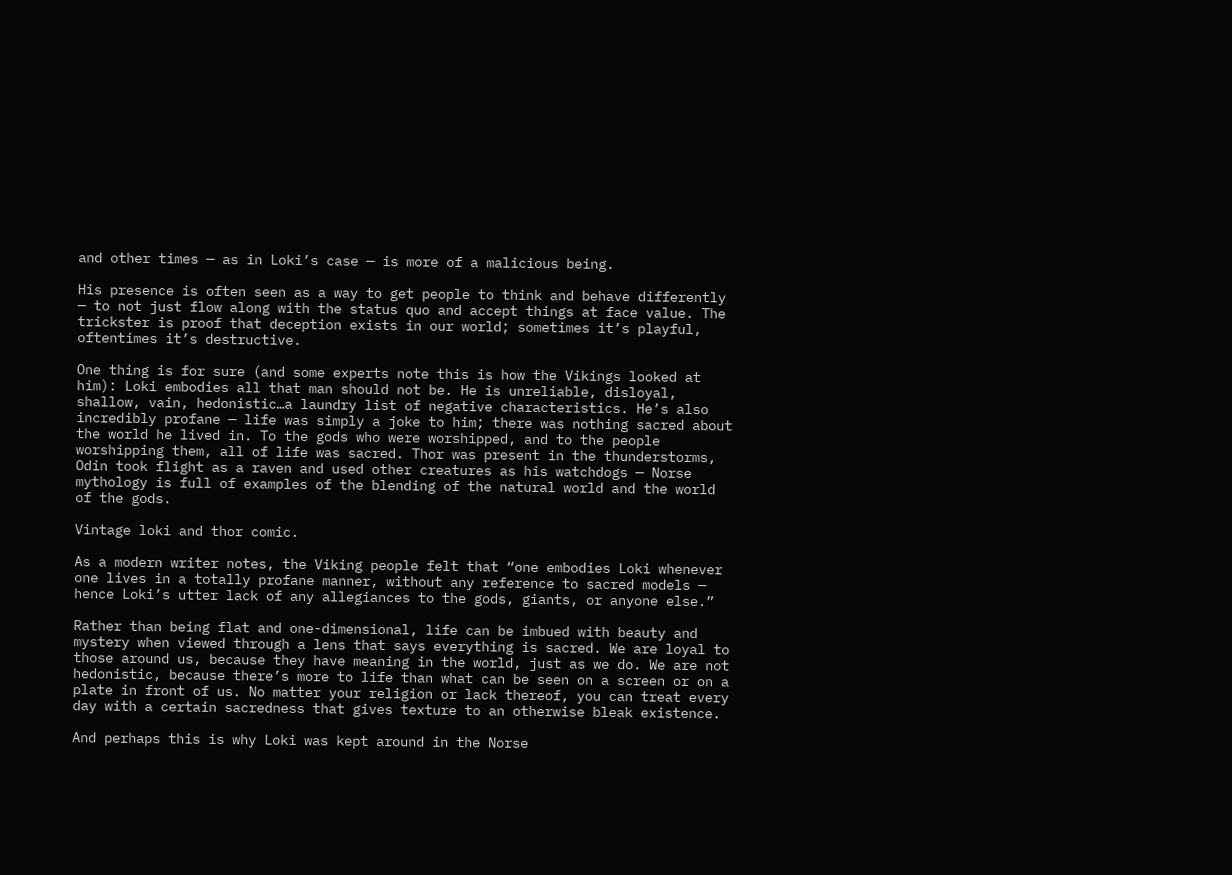and other times — as in Loki’s case — is more of a malicious being.

His presence is often seen as a way to get people to think and behave differently — to not just flow along with the status quo and accept things at face value. The trickster is proof that deception exists in our world; sometimes it’s playful, oftentimes it’s destructive.

One thing is for sure (and some experts note this is how the Vikings looked at him): Loki embodies all that man should not be. He is unreliable, disloyal, shallow, vain, hedonistic…a laundry list of negative characteristics. He’s also incredibly profane — life was simply a joke to him; there was nothing sacred about the world he lived in. To the gods who were worshipped, and to the people worshipping them, all of life was sacred. Thor was present in the thunderstorms, Odin took flight as a raven and used other creatures as his watchdogs — Norse mythology is full of examples of the blending of the natural world and the world of the gods.

Vintage loki and thor comic.

As a modern writer notes, the Viking people felt that “one embodies Loki whenever one lives in a totally profane manner, without any reference to sacred models — hence Loki’s utter lack of any allegiances to the gods, giants, or anyone else.”

Rather than being flat and one-dimensional, life can be imbued with beauty and mystery when viewed through a lens that says everything is sacred. We are loyal to those around us, because they have meaning in the world, just as we do. We are not hedonistic, because there’s more to life than what can be seen on a screen or on a plate in front of us. No matter your religion or lack thereof, you can treat every day with a certain sacredness that gives texture to an otherwise bleak existence.

And perhaps this is why Loki was kept around in the Norse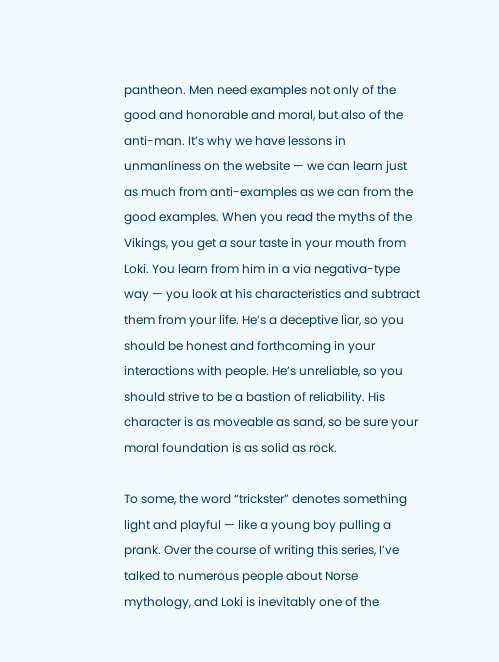pantheon. Men need examples not only of the good and honorable and moral, but also of the anti-man. It’s why we have lessons in unmanliness on the website — we can learn just as much from anti-examples as we can from the good examples. When you read the myths of the Vikings, you get a sour taste in your mouth from Loki. You learn from him in a via negativa-type way — you look at his characteristics and subtract them from your life. He’s a deceptive liar, so you should be honest and forthcoming in your interactions with people. He’s unreliable, so you should strive to be a bastion of reliability. His character is as moveable as sand, so be sure your moral foundation is as solid as rock.

To some, the word “trickster” denotes something light and playful — like a young boy pulling a prank. Over the course of writing this series, I’ve talked to numerous people about Norse mythology, and Loki is inevitably one of the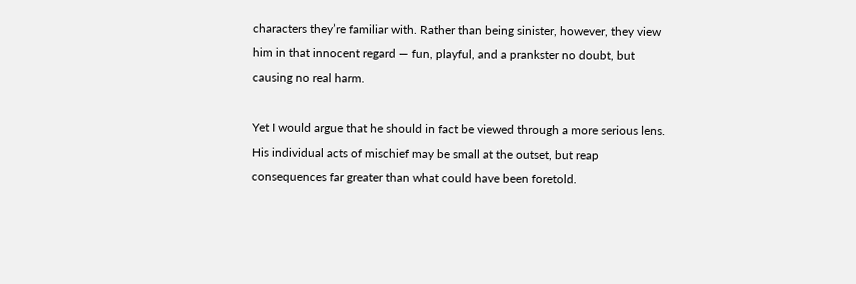characters they’re familiar with. Rather than being sinister, however, they view him in that innocent regard — fun, playful, and a prankster no doubt, but causing no real harm.

Yet I would argue that he should in fact be viewed through a more serious lens. His individual acts of mischief may be small at the outset, but reap consequences far greater than what could have been foretold.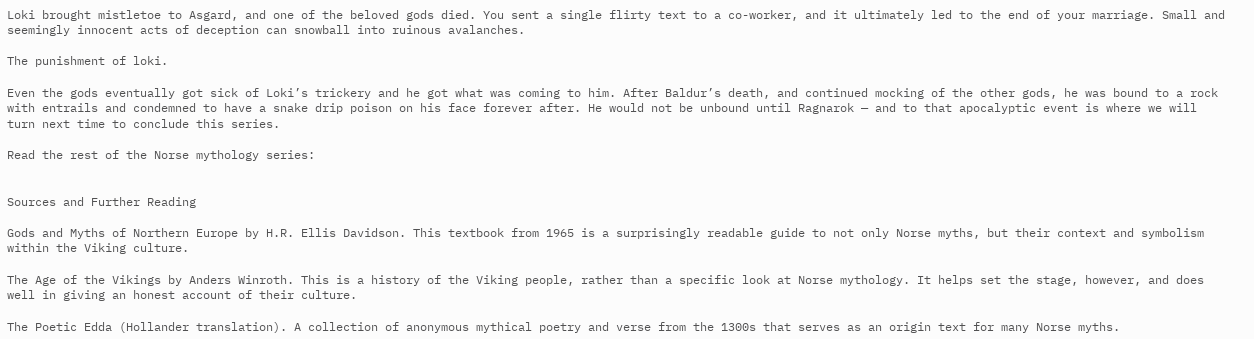Loki brought mistletoe to Asgard, and one of the beloved gods died. You sent a single flirty text to a co-worker, and it ultimately led to the end of your marriage. Small and seemingly innocent acts of deception can snowball into ruinous avalanches.

The punishment of loki.

Even the gods eventually got sick of Loki’s trickery and he got what was coming to him. After Baldur’s death, and continued mocking of the other gods, he was bound to a rock with entrails and condemned to have a snake drip poison on his face forever after. He would not be unbound until Ragnarok — and to that apocalyptic event is where we will turn next time to conclude this series.

Read the rest of the Norse mythology series:


Sources and Further Reading

Gods and Myths of Northern Europe by H.R. Ellis Davidson. This textbook from 1965 is a surprisingly readable guide to not only Norse myths, but their context and symbolism within the Viking culture.

The Age of the Vikings by Anders Winroth. This is a history of the Viking people, rather than a specific look at Norse mythology. It helps set the stage, however, and does well in giving an honest account of their culture.

The Poetic Edda (Hollander translation). A collection of anonymous mythical poetry and verse from the 1300s that serves as an origin text for many Norse myths.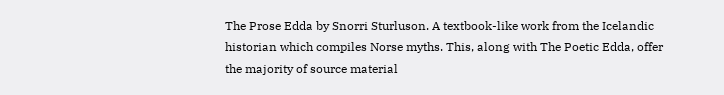The Prose Edda by Snorri Sturluson. A textbook-like work from the Icelandic historian which compiles Norse myths. This, along with The Poetic Edda, offer the majority of source material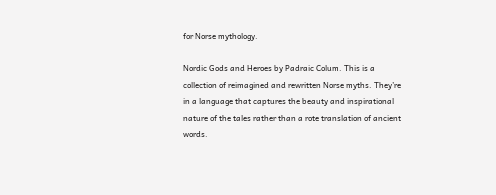for Norse mythology.

Nordic Gods and Heroes by Padraic Colum. This is a collection of reimagined and rewritten Norse myths. They’re in a language that captures the beauty and inspirational nature of the tales rather than a rote translation of ancient words.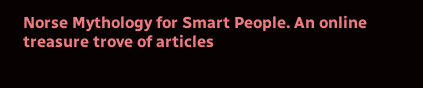Norse Mythology for Smart People. An online treasure trove of articles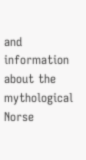and information about the mythological Norse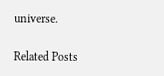universe.

Related Posts